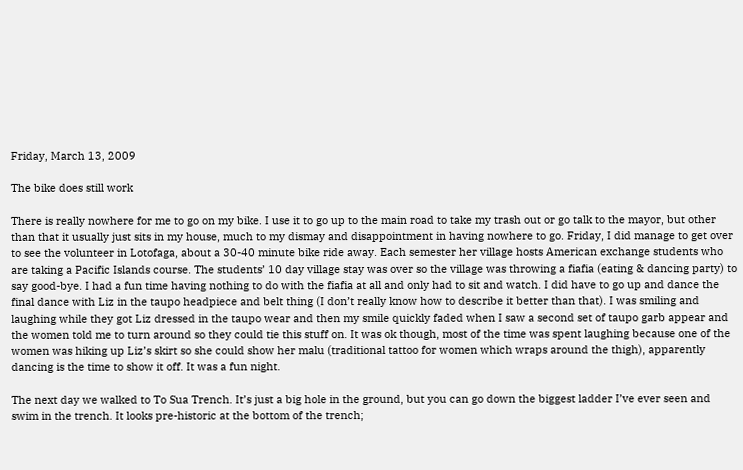Friday, March 13, 2009

The bike does still work

There is really nowhere for me to go on my bike. I use it to go up to the main road to take my trash out or go talk to the mayor, but other than that it usually just sits in my house, much to my dismay and disappointment in having nowhere to go. Friday, I did manage to get over to see the volunteer in Lotofaga, about a 30-40 minute bike ride away. Each semester her village hosts American exchange students who are taking a Pacific Islands course. The students’ 10 day village stay was over so the village was throwing a fiafia (eating & dancing party) to say good-bye. I had a fun time having nothing to do with the fiafia at all and only had to sit and watch. I did have to go up and dance the final dance with Liz in the taupo headpiece and belt thing (I don’t really know how to describe it better than that). I was smiling and laughing while they got Liz dressed in the taupo wear and then my smile quickly faded when I saw a second set of taupo garb appear and the women told me to turn around so they could tie this stuff on. It was ok though, most of the time was spent laughing because one of the women was hiking up Liz’s skirt so she could show her malu (traditional tattoo for women which wraps around the thigh), apparently dancing is the time to show it off. It was a fun night.

The next day we walked to To Sua Trench. It’s just a big hole in the ground, but you can go down the biggest ladder I’ve ever seen and swim in the trench. It looks pre-historic at the bottom of the trench;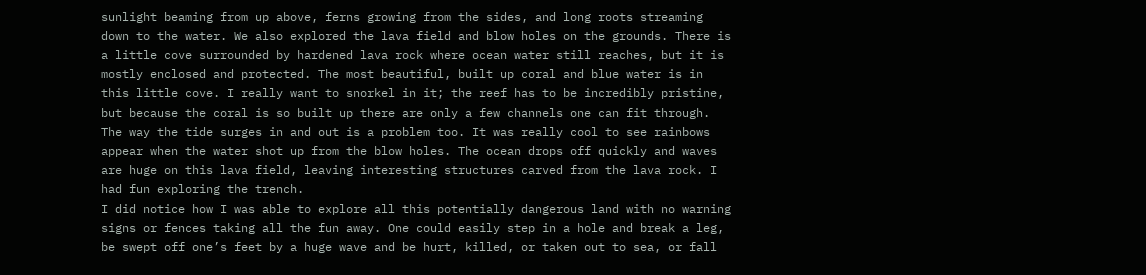sunlight beaming from up above, ferns growing from the sides, and long roots streaming down to the water. We also explored the lava field and blow holes on the grounds. There is a little cove surrounded by hardened lava rock where ocean water still reaches, but it is mostly enclosed and protected. The most beautiful, built up coral and blue water is in this little cove. I really want to snorkel in it; the reef has to be incredibly pristine, but because the coral is so built up there are only a few channels one can fit through. The way the tide surges in and out is a problem too. It was really cool to see rainbows appear when the water shot up from the blow holes. The ocean drops off quickly and waves are huge on this lava field, leaving interesting structures carved from the lava rock. I had fun exploring the trench.
I did notice how I was able to explore all this potentially dangerous land with no warning signs or fences taking all the fun away. One could easily step in a hole and break a leg, be swept off one’s feet by a huge wave and be hurt, killed, or taken out to sea, or fall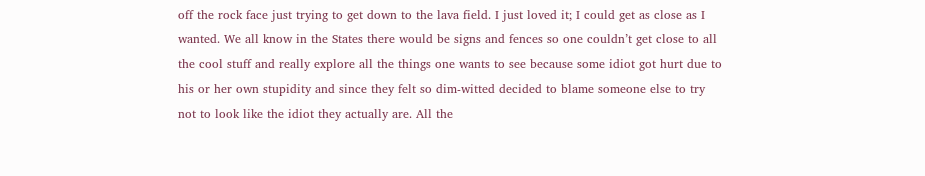off the rock face just trying to get down to the lava field. I just loved it; I could get as close as I wanted. We all know in the States there would be signs and fences so one couldn’t get close to all the cool stuff and really explore all the things one wants to see because some idiot got hurt due to his or her own stupidity and since they felt so dim-witted decided to blame someone else to try not to look like the idiot they actually are. All the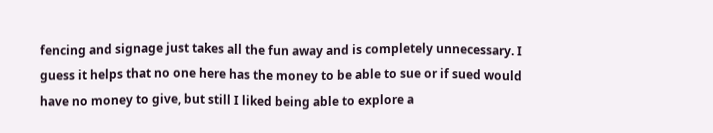fencing and signage just takes all the fun away and is completely unnecessary. I guess it helps that no one here has the money to be able to sue or if sued would have no money to give, but still I liked being able to explore a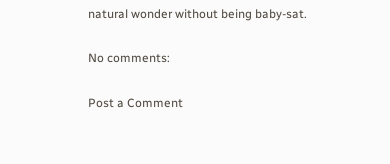natural wonder without being baby-sat.

No comments:

Post a Comment